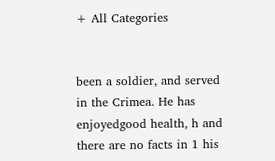+ All Categories


been a soldier, and served in the Crimea. He has enjoyedgood health, h and there are no facts in 1 his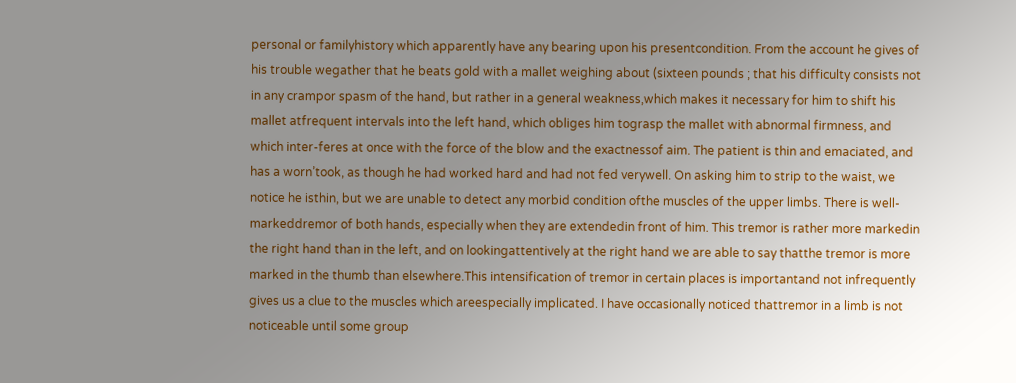personal or familyhistory which apparently have any bearing upon his presentcondition. From the account he gives of his trouble wegather that he beats gold with a mallet weighing about (sixteen pounds ; that his difficulty consists not in any crampor spasm of the hand, but rather in a general weakness,which makes it necessary for him to shift his mallet atfrequent intervals into the left hand, which obliges him tograsp the mallet with abnormal firmness, and which inter-feres at once with the force of the blow and the exactnessof aim. The patient is thin and emaciated, and has a worn’took, as though he had worked hard and had not fed verywell. On asking him to strip to the waist, we notice he isthin, but we are unable to detect any morbid condition ofthe muscles of the upper limbs. There is well-markeddremor of both hands, especially when they are extendedin front of him. This tremor is rather more markedin the right hand than in the left, and on lookingattentively at the right hand we are able to say thatthe tremor is more marked in the thumb than elsewhere.This intensification of tremor in certain places is importantand not infrequently gives us a clue to the muscles which areespecially implicated. I have occasionally noticed thattremor in a limb is not noticeable until some group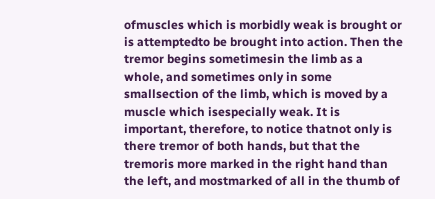ofmuscles which is morbidly weak is brought or is attemptedto be brought into action. Then the tremor begins sometimesin the limb as a whole, and sometimes only in some smallsection of the limb, which is moved by a muscle which isespecially weak. It is important, therefore, to notice thatnot only is there tremor of both hands, but that the tremoris more marked in the right hand than the left, and mostmarked of all in the thumb of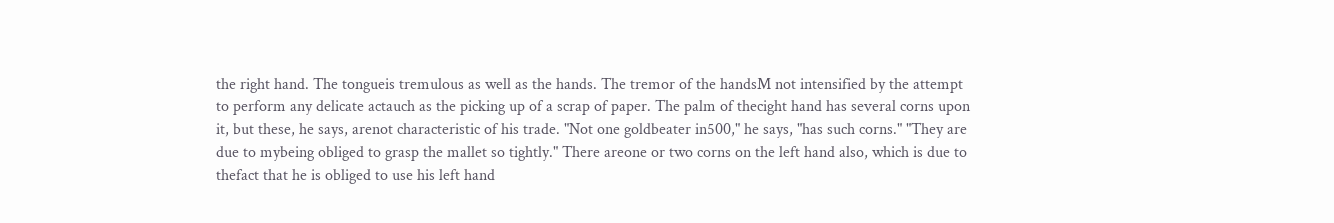the right hand. The tongueis tremulous as well as the hands. The tremor of the handsM not intensified by the attempt to perform any delicate actauch as the picking up of a scrap of paper. The palm of thecight hand has several corns upon it, but these, he says, arenot characteristic of his trade. "Not one goldbeater in500," he says, "has such corns." "They are due to mybeing obliged to grasp the mallet so tightly." There areone or two corns on the left hand also, which is due to thefact that he is obliged to use his left hand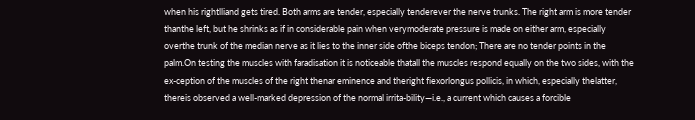when his rightlliand gets tired. Both arms are tender, especially tenderever the nerve trunks. The right arm is more tender thanthe left, but he shrinks as if in considerable pain when verymoderate pressure is made on either arm, especially overthe trunk of the median nerve as it lies to the inner side ofthe biceps tendon; There are no tender points in the palm.On testing the muscles with faradisation it is noticeable thatall the muscles respond equally on the two sides, with the ex-ception of the muscles of the right thenar eminence and theright fiexorlongus pollicis, in which, especially thelatter, thereis observed a well-marked depression of the normal irrita-bility—i.e., a current which causes a forcible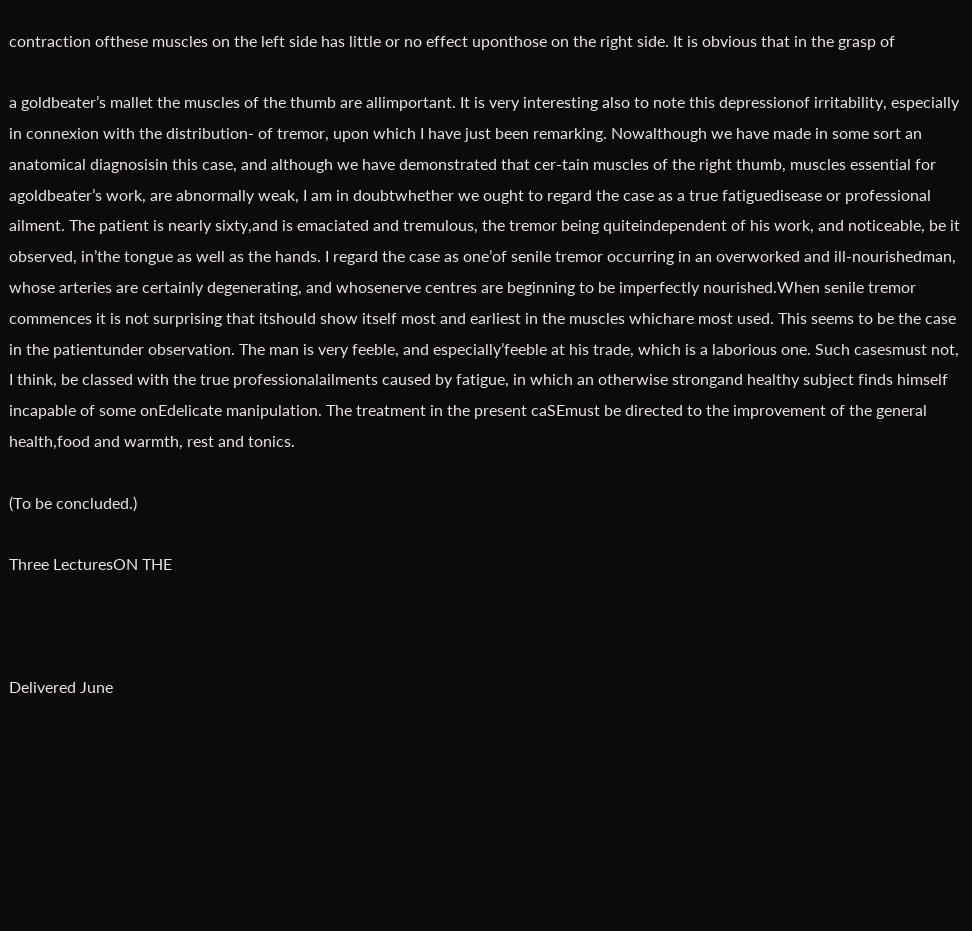contraction ofthese muscles on the left side has little or no effect uponthose on the right side. It is obvious that in the grasp of

a goldbeater’s mallet the muscles of the thumb are allimportant. It is very interesting also to note this depressionof irritability, especially in connexion with the distribution- of tremor, upon which I have just been remarking. Nowalthough we have made in some sort an anatomical diagnosisin this case, and although we have demonstrated that cer-tain muscles of the right thumb, muscles essential for agoldbeater’s work, are abnormally weak, I am in doubtwhether we ought to regard the case as a true fatiguedisease or professional ailment. The patient is nearly sixty,and is emaciated and tremulous, the tremor being quiteindependent of his work, and noticeable, be it observed, in’the tongue as well as the hands. I regard the case as one’of senile tremor occurring in an overworked and ill-nourishedman, whose arteries are certainly degenerating, and whosenerve centres are beginning to be imperfectly nourished.When senile tremor commences it is not surprising that itshould show itself most and earliest in the muscles whichare most used. This seems to be the case in the patientunder observation. The man is very feeble, and especially’feeble at his trade, which is a laborious one. Such casesmust not, I think, be classed with the true professionalailments caused by fatigue, in which an otherwise strongand healthy subject finds himself incapable of some onEdelicate manipulation. The treatment in the present caSEmust be directed to the improvement of the general health,food and warmth, rest and tonics.

(To be concluded.)

Three LecturesON THE



Delivered June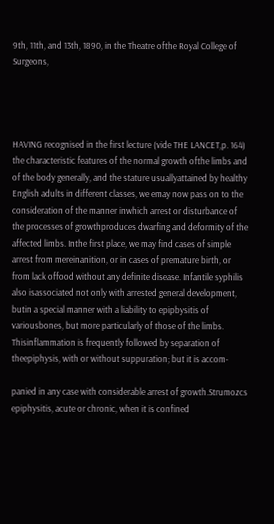9th, 11th, and 13th, 1890, in the Theatre ofthe Royal College of Surgeons,




HAVING recognised in the first lecture (vide THE LANCET,p. 164) the characteristic features of the normal growth ofthe limbs and of the body generally, and the stature usuallyattained by healthy English adults in different classes, we emay now pass on to the consideration of the manner inwhich arrest or disturbance of the processes of growthproduces dwarfing and deformity of the affected limbs. Inthe first place, we may find cases of simple arrest from mereinanition, or in cases of premature birth, or from lack offood without any definite disease. Infantile syphilis also isassociated not only with arrested general development, butin a special manner with a liability to epipbysitis of variousbones, but more particularly of those of the limbs. Thisinflammation is frequently followed by separation of theepiphysis, with or without suppuration; but it is accom-

panied in any case with considerable arrest of growth.Strumozcs epiphysitis, acute or chronic, when it is confined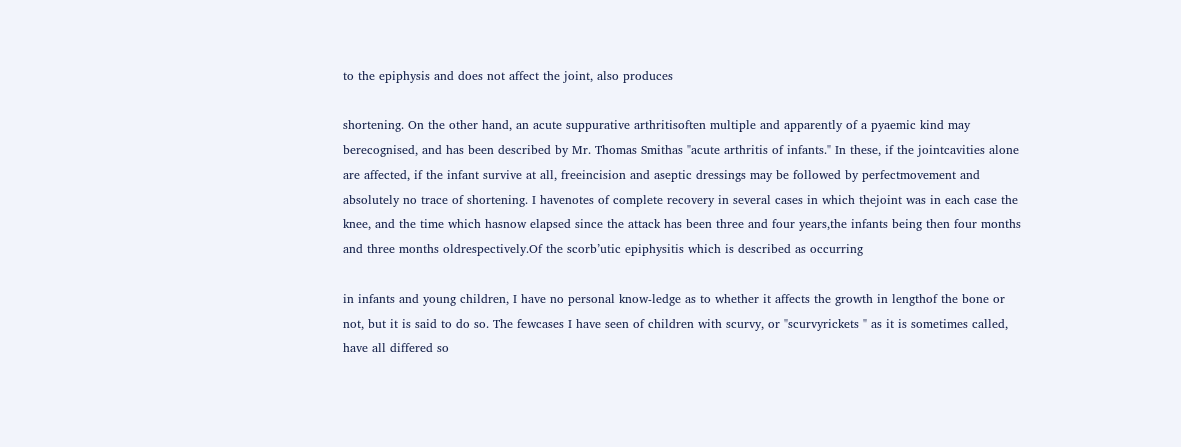to the epiphysis and does not affect the joint, also produces

shortening. On the other hand, an acute suppurative arthritisoften multiple and apparently of a pyaemic kind may berecognised, and has been described by Mr. Thomas Smithas "acute arthritis of infants." In these, if the jointcavities alone are affected, if the infant survive at all, freeincision and aseptic dressings may be followed by perfectmovement and absolutely no trace of shortening. I havenotes of complete recovery in several cases in which thejoint was in each case the knee, and the time which hasnow elapsed since the attack has been three and four years,the infants being then four months and three months oldrespectively.Of the scorb’utic epiphysitis which is described as occurring

in infants and young children, I have no personal know-ledge as to whether it affects the growth in lengthof the bone or not, but it is said to do so. The fewcases I have seen of children with scurvy, or "scurvyrickets " as it is sometimes called, have all differed so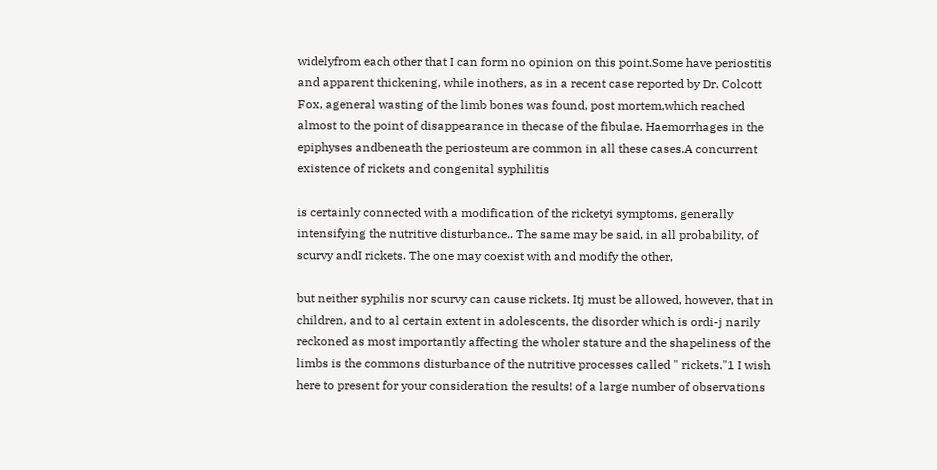widelyfrom each other that I can form no opinion on this point.Some have periostitis and apparent thickening, while inothers, as in a recent case reported by Dr. Colcott Fox, ageneral wasting of the limb bones was found, post mortem,which reached almost to the point of disappearance in thecase of the fibulae. Haemorrhages in the epiphyses andbeneath the periosteum are common in all these cases.A concurrent existence of rickets and congenital syphilitis

is certainly connected with a modification of the ricketyi symptoms, generally intensifying the nutritive disturbance.. The same may be said, in all probability, of scurvy andI rickets. The one may coexist with and modify the other,

but neither syphilis nor scurvy can cause rickets. Itj must be allowed, however, that in children, and to al certain extent in adolescents, the disorder which is ordi-j narily reckoned as most importantly affecting the wholer stature and the shapeliness of the limbs is the commons disturbance of the nutritive processes called " rickets."1 I wish here to present for your consideration the results! of a large number of observations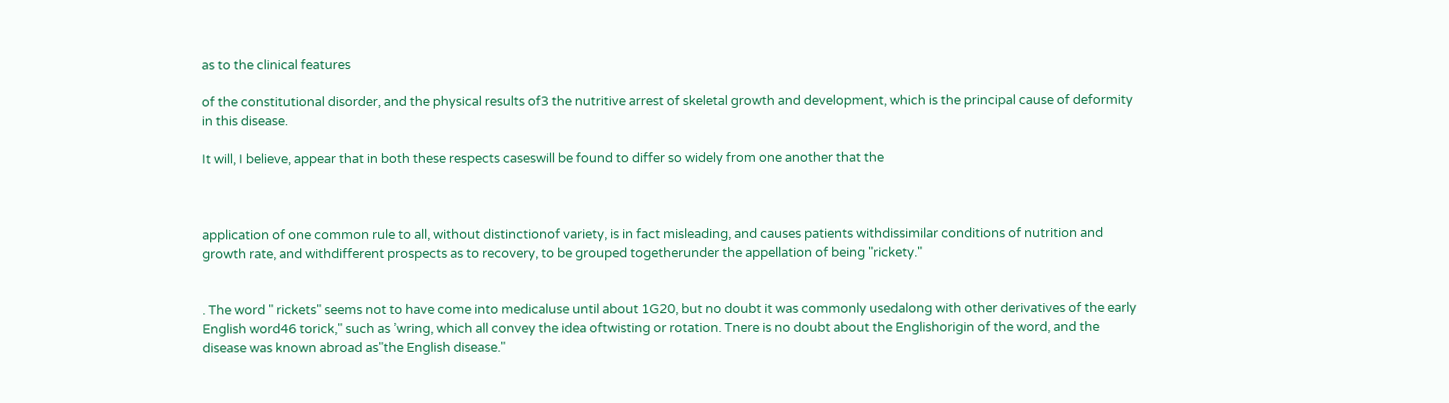as to the clinical features

of the constitutional disorder, and the physical results of3 the nutritive arrest of skeletal growth and development, which is the principal cause of deformity in this disease.

It will, I believe, appear that in both these respects caseswill be found to differ so widely from one another that the



application of one common rule to all, without distinctionof variety, is in fact misleading, and causes patients withdissimilar conditions of nutrition and growth rate, and withdifferent prospects as to recovery, to be grouped togetherunder the appellation of being "rickety."


. The word " rickets" seems not to have come into medicaluse until about 1G20, but no doubt it was commonly usedalong with other derivatives of the early English word46 torick," such as ’wring, which all convey the idea oftwisting or rotation. Tnere is no doubt about the Englishorigin of the word, and the disease was known abroad as"the English disease."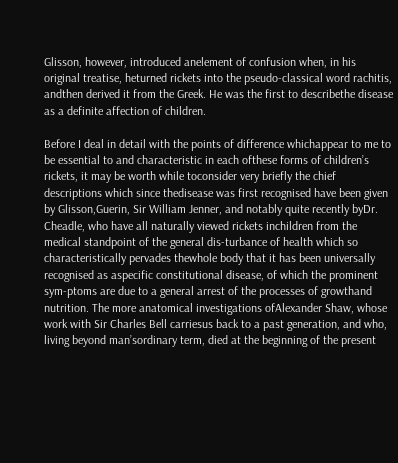Glisson, however, introduced anelement of confusion when, in his original treatise, heturned rickets into the pseudo-classical word rachitis, andthen derived it from the Greek. He was the first to describethe disease as a definite affection of children.

Before I deal in detail with the points of difference whichappear to me to be essential to and characteristic in each ofthese forms of children’s rickets, it may be worth while toconsider very briefly the chief descriptions which since thedisease was first recognised have been given by Glisson,Guerin, Sir William Jenner, and notably quite recently byDr. Cheadle, who have all naturally viewed rickets inchildren from the medical standpoint of the general dis-turbance of health which so characteristically pervades thewhole body that it has been universally recognised as aspecific constitutional disease, of which the prominent sym-ptoms are due to a general arrest of the processes of growthand nutrition. The more anatomical investigations ofAlexander Shaw, whose work with Sir Charles Bell carriesus back to a past generation, and who, living beyond man’sordinary term, died at the beginning of the present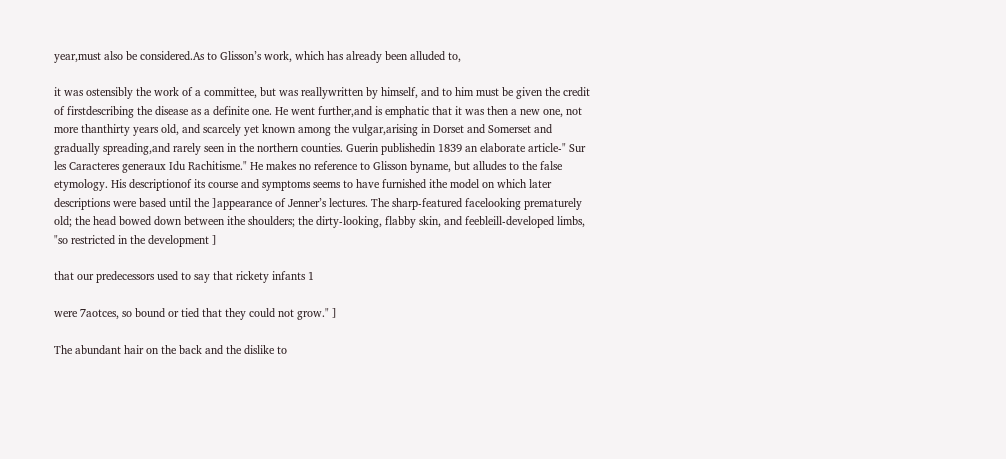year,must also be considered.As to Glisson’s work, which has already been alluded to,

it was ostensibly the work of a committee, but was reallywritten by himself, and to him must be given the credit of firstdescribing the disease as a definite one. He went further,and is emphatic that it was then a new one, not more thanthirty years old, and scarcely yet known among the vulgar,arising in Dorset and Somerset and gradually spreading,and rarely seen in the northern counties. Guerin publishedin 1839 an elaborate article-" Sur les Caracteres generaux Idu Rachitisme." He makes no reference to Glisson byname, but alludes to the false etymology. His descriptionof its course and symptoms seems to have furnished ithe model on which later descriptions were based until the ]appearance of Jenner’s lectures. The sharp-featured facelooking prematurely old; the head bowed down between ithe shoulders; the dirty-looking, flabby skin, and feebleill-developed limbs, "so restricted in the development ]

that our predecessors used to say that rickety infants 1

were 7aotces, so bound or tied that they could not grow." ]

The abundant hair on the back and the dislike to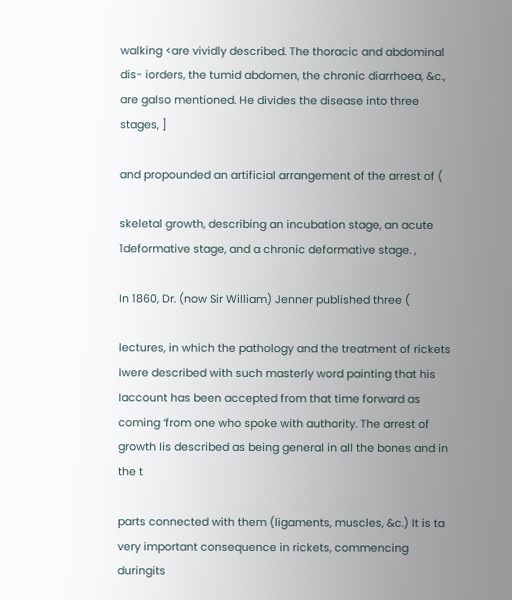walking <are vividly described. The thoracic and abdominal dis- iorders, the tumid abdomen, the chronic diarrhoea, &c., are galso mentioned. He divides the disease into three stages, ]

and propounded an artificial arrangement of the arrest of (

skeletal growth, describing an incubation stage, an acute 1deformative stage, and a chronic deformative stage. ,

In 1860, Dr. (now Sir William) Jenner published three (

lectures, in which the pathology and the treatment of rickets Iwere described with such masterly word painting that his Iaccount has been accepted from that time forward as coming ‘from one who spoke with authority. The arrest of growth Iis described as being general in all the bones and in the t

parts connected with them (ligaments, muscles, &c.) It is ta very important consequence in rickets, commencing duringits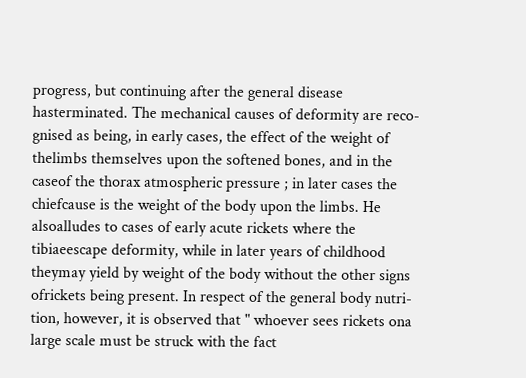progress, but continuing after the general disease hasterminated. The mechanical causes of deformity are reco-gnised as being, in early cases, the effect of the weight of thelimbs themselves upon the softened bones, and in the caseof the thorax atmospheric pressure ; in later cases the chiefcause is the weight of the body upon the limbs. He alsoalludes to cases of early acute rickets where the tibiaeescape deformity, while in later years of childhood theymay yield by weight of the body without the other signs ofrickets being present. In respect of the general body nutri-tion, however, it is observed that " whoever sees rickets ona large scale must be struck with the fact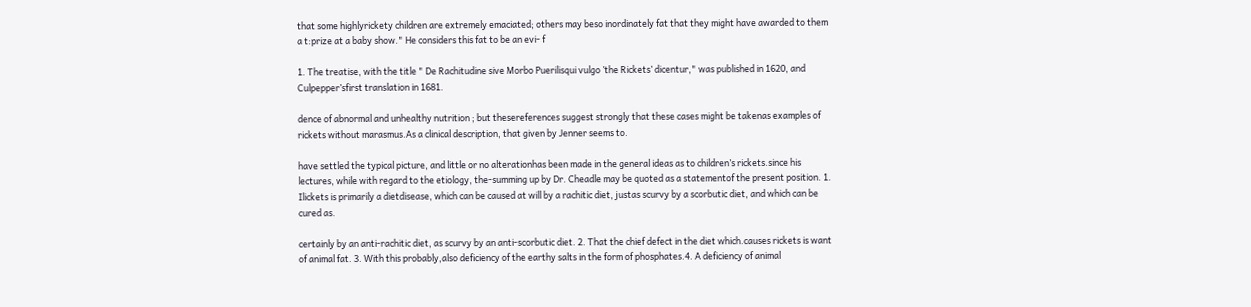that some highlyrickety children are extremely emaciated; others may beso inordinately fat that they might have awarded to them a t:prize at a baby show." He considers this fat to be an evi- f

1. The treatise, with the title " De Rachitudine sive Morbo Puerilisqui vulgo ’the Rickets’ dicentur," was published in 1620, and Culpepper’sfirst translation in 1681.

dence of abnormal and unhealthy nutrition ; but thesereferences suggest strongly that these cases might be takenas examples of rickets without marasmus.As a clinical description, that given by Jenner seems to.

have settled the typical picture, and little or no alterationhas been made in the general ideas as to children’s rickets.since his lectures, while with regard to the etiology, the-summing up by Dr. Cheadle may be quoted as a statementof the present position. 1. Ilickets is primarily a dietdisease, which can be caused at will by a rachitic diet, justas scurvy by a scorbutic diet, and which can be cured as.

certainly by an anti-rachitic diet, as scurvy by an anti-scorbutic diet. 2. That the chief defect in the diet which.causes rickets is want of animal fat. 3. With this probably,also deficiency of the earthy salts in the form of phosphates.4. A deficiency of animal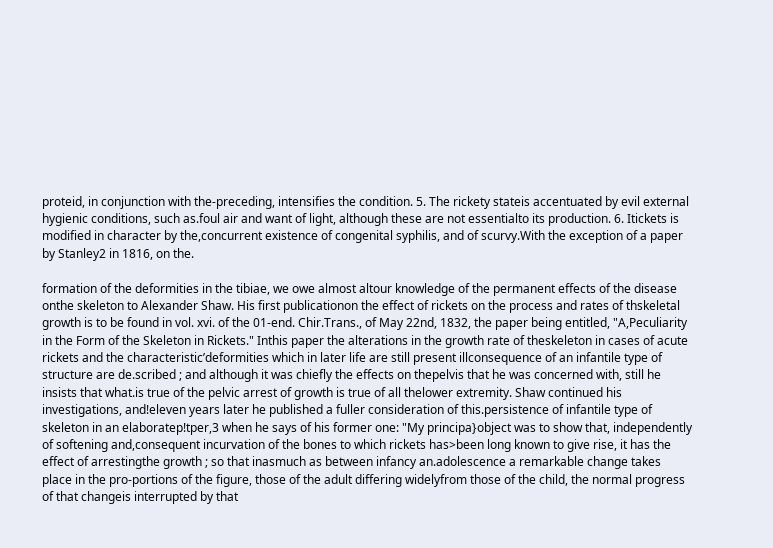proteid, in conjunction with the-preceding, intensifies the condition. 5. The rickety stateis accentuated by evil external hygienic conditions, such as.foul air and want of light, although these are not essentialto its production. 6. Itickets is modified in character by the,concurrent existence of congenital syphilis, and of scurvy.With the exception of a paper by Stanley2 in 1816, on the.

formation of the deformities in the tibiae, we owe almost altour knowledge of the permanent effects of the disease onthe skeleton to Alexander Shaw. His first publicationon the effect of rickets on the process and rates of thskeletal growth is to be found in vol. xvi. of the 01-end. Chir.Trans., of May 22nd, 1832, the paper being entitled, "A,Peculiarity in the Form of the Skeleton in Rickets." Inthis paper the alterations in the growth rate of theskeleton in cases of acute rickets and the characteristic’deformities which in later life are still present illconsequence of an infantile type of structure are de.scribed ; and although it was chiefly the effects on thepelvis that he was concerned with, still he insists that what.is true of the pelvic arrest of growth is true of all thelower extremity. Shaw continued his investigations, and!eleven years later he published a fuller consideration of this.persistence of infantile type of skeleton in an elaboratep!tper,3 when he says of his former one: "My principa}object was to show that, independently of softening and,consequent incurvation of the bones to which rickets has>been long known to give rise, it has the effect of arrestingthe growth ; so that inasmuch as between infancy an.adolescence a remarkable change takes place in the pro-portions of the figure, those of the adult differing widelyfrom those of the child, the normal progress of that changeis interrupted by that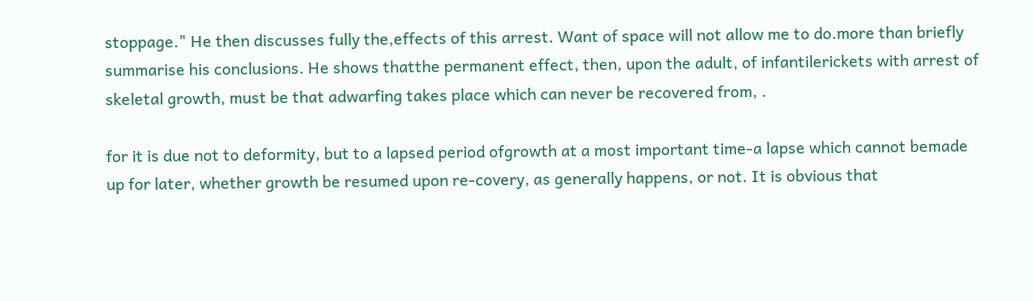stoppage." He then discusses fully the,effects of this arrest. Want of space will not allow me to do.more than briefly summarise his conclusions. He shows thatthe permanent effect, then, upon the adult, of infantilerickets with arrest of skeletal growth, must be that adwarfing takes place which can never be recovered from, .

for it is due not to deformity, but to a lapsed period ofgrowth at a most important time-a lapse which cannot bemade up for later, whether growth be resumed upon re-covery, as generally happens, or not. It is obvious that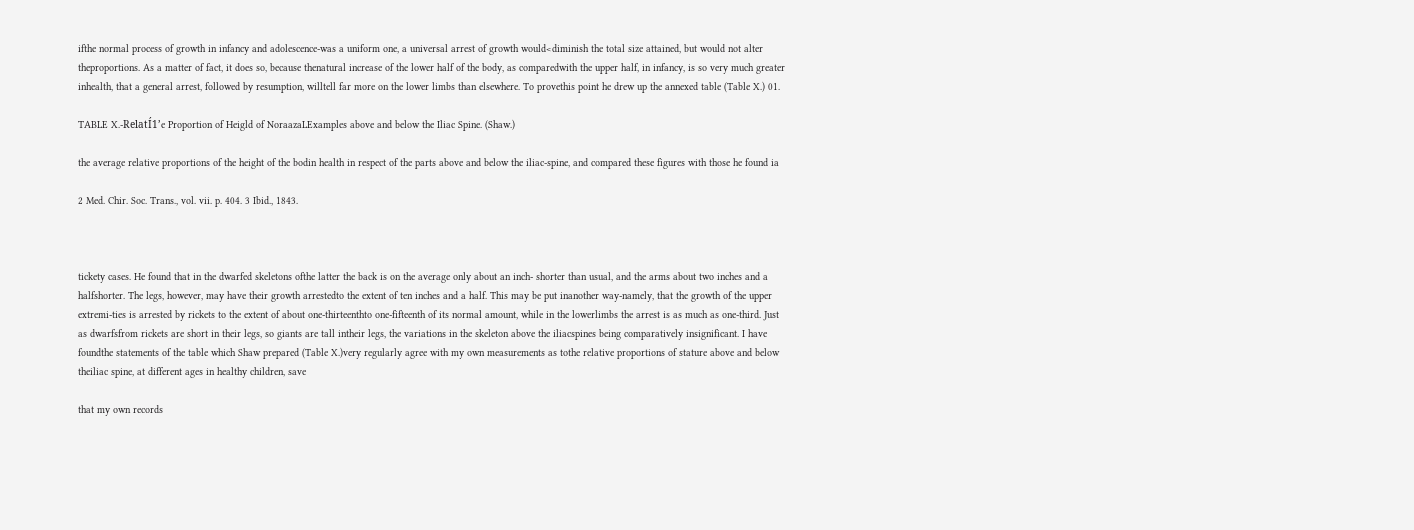ifthe normal process of growth in infancy and adolescence-was a uniform one, a universal arrest of growth would<diminish the total size attained, but would not alter theproportions. As a matter of fact, it does so, because thenatural increase of the lower half of the body, as comparedwith the upper half, in infancy, is so very much greater inhealth, that a general arrest, followed by resumption, willtell far more on the lower limbs than elsewhere. To provethis point he drew up the annexed table (Table X.) 01.

TABLE X.-RelatÍ1’e Proportion of Heigld of NoraazaLExamples above and below the Iliac Spine. (Shaw.)

the average relative proportions of the height of the bodin health in respect of the parts above and below the iliac-spine, and compared these figures with those he found ia

2 Med. Chir. Soc. Trans., vol. vii. p. 404. 3 Ibid., 1843.



tickety cases. He found that in the dwarfed skeletons ofthe latter the back is on the average only about an inch- shorter than usual, and the arms about two inches and a halfshorter. The legs, however, may have their growth arrestedto the extent of ten inches and a half. This may be put inanother way-namely, that the growth of the upper extremi-ties is arrested by rickets to the extent of about one-thirteenthto one-fifteenth of its normal amount, while in the lowerlimbs the arrest is as much as one-third. Just as dwarfsfrom rickets are short in their legs, so giants are tall intheir legs, the variations in the skeleton above the iliacspines being comparatively insignificant. I have foundthe statements of the table which Shaw prepared (Table X.)very regularly agree with my own measurements as tothe relative proportions of stature above and below theiliac spine, at different ages in healthy children, save

that my own records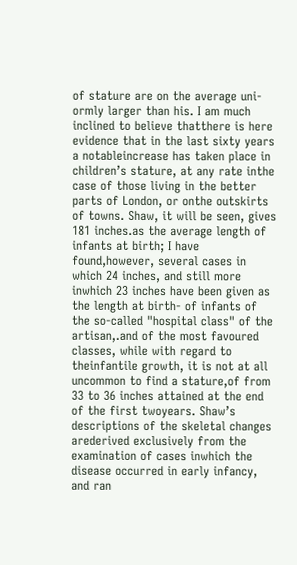of stature are on the average uni-ormly larger than his. I am much inclined to believe thatthere is here evidence that in the last sixty years a notableincrease has taken place in children’s stature, at any rate inthe case of those living in the better parts of London, or onthe outskirts of towns. Shaw, it will be seen, gives 181 inches.as the average length of infants at birth; I have found,however, several cases in which 24 inches, and still more inwhich 23 inches have been given as the length at birth- of infants of the so-called "hospital class" of the artisan,.and of the most favoured classes, while with regard to theinfantile growth, it is not at all uncommon to find a stature,of from 33 to 36 inches attained at the end of the first twoyears. Shaw’s descriptions of the skeletal changes arederived exclusively from the examination of cases inwhich the disease occurred in early infancy, and ran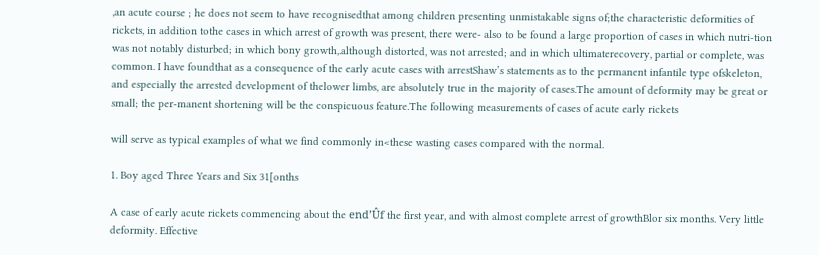,an acute course ; he does not seem to have recognisedthat among children presenting unmistakable signs of;the characteristic deformities of rickets, in addition tothe cases in which arrest of growth was present, there were- also to be found a large proportion of cases in which nutri-tion was not notably disturbed; in which bony growth,.although distorted, was not arrested; and in which ultimaterecovery, partial or complete, was common. I have foundthat as a consequence of the early acute cases with arrestShaw’s statements as to the permanent infantile type ofskeleton, and especially the arrested development of thelower limbs, are absolutely true in the majority of cases.The amount of deformity may be great or small; the per-manent shortening will be the conspicuous feature.The following measurements of cases of acute early rickets

will serve as typical examples of what we find commonly in<these wasting cases compared with the normal.

1. Boy aged Three Years and Six 31[onths

A case of early acute rickets commencing about the end’Ûf the first year, and with almost complete arrest of growthBlor six months. Very little deformity. Effective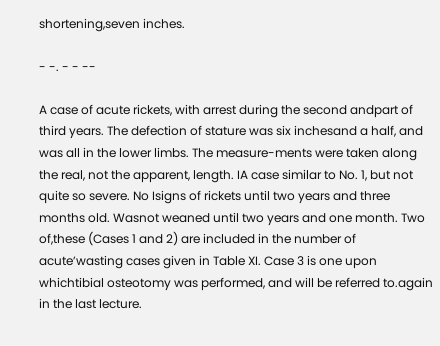shortening,seven inches.

- -. - - --

A case of acute rickets, with arrest during the second andpart of third years. The defection of stature was six inchesand a half, and was all in the lower limbs. The measure-ments were taken along the real, not the apparent, length. IA case similar to No. 1, but not quite so severe. No Isigns of rickets until two years and three months old. Wasnot weaned until two years and one month. Two of,these (Cases 1 and 2) are included in the number of acute’wasting cases given in Table XI. Case 3 is one upon whichtibial osteotomy was performed, and will be referred to.again in the last lecture.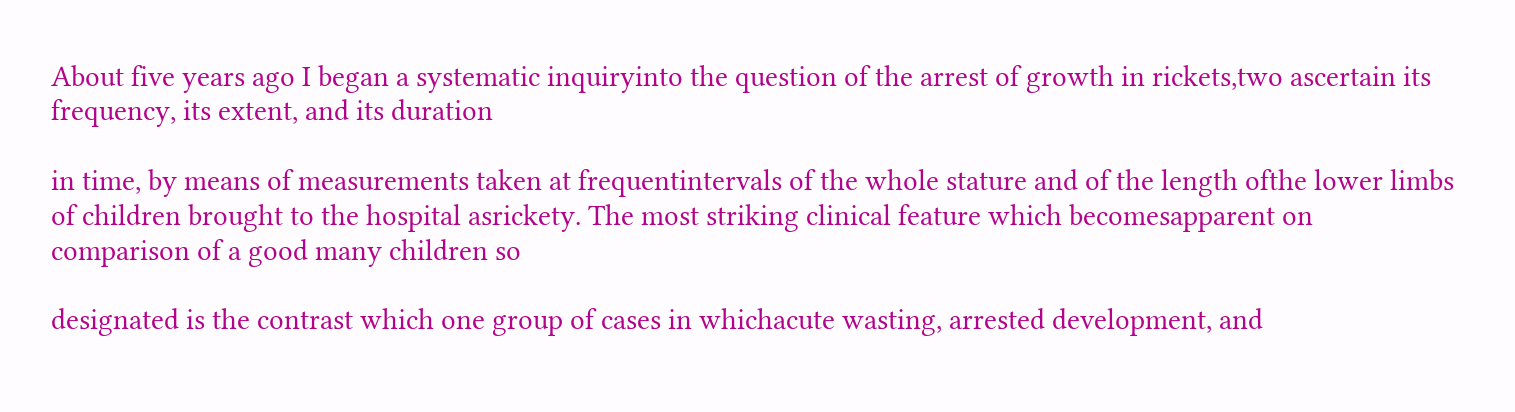About five years ago I began a systematic inquiryinto the question of the arrest of growth in rickets,two ascertain its frequency, its extent, and its duration

in time, by means of measurements taken at frequentintervals of the whole stature and of the length ofthe lower limbs of children brought to the hospital asrickety. The most striking clinical feature which becomesapparent on comparison of a good many children so

designated is the contrast which one group of cases in whichacute wasting, arrested development, and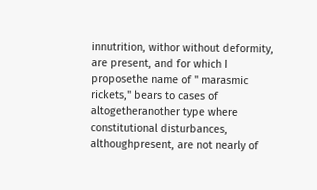innutrition, withor without deformity, are present, and for which I proposethe name of " marasmic rickets," bears to cases of altogetheranother type where constitutional disturbances, althoughpresent, are not nearly of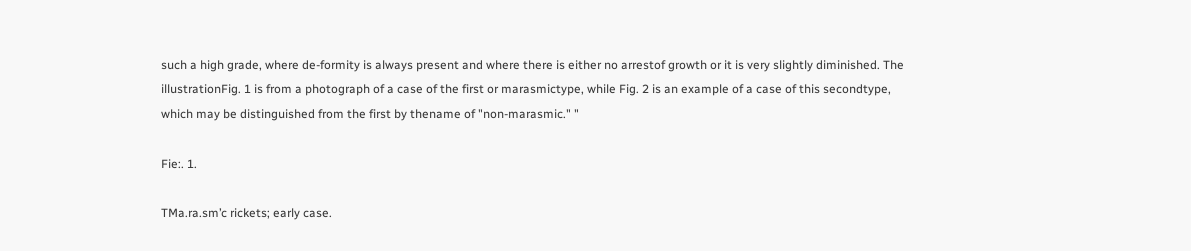such a high grade, where de-formity is always present and where there is either no arrestof growth or it is very slightly diminished. The illustrationFig. 1 is from a photograph of a case of the first or marasmictype, while Fig. 2 is an example of a case of this secondtype, which may be distinguished from the first by thename of "non-marasmic." "

Fie:. 1.

TMa.ra.sm’c rickets; early case.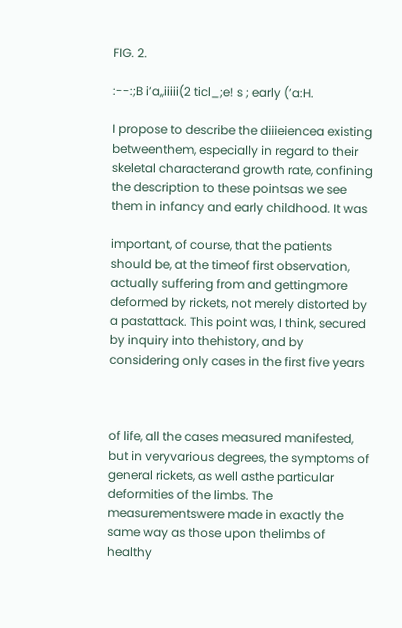FIG. 2.

:--:;B i’a,,iiiii(2 ticl_;e! s ; early (’a:H.

I propose to describe the diiieiencea existing betweenthem, especially in regard to their skeletal characterand growth rate, confining the description to these pointsas we see them in infancy and early childhood. It was

important, of course, that the patients should be, at the timeof first observation, actually suffering from and gettingmore deformed by rickets, not merely distorted by a pastattack. This point was, I think, secured by inquiry into thehistory, and by considering only cases in the first five years



of life, all the cases measured manifested, but in veryvarious degrees, the symptoms of general rickets, as well asthe particular deformities of the limbs. The measurementswere made in exactly the same way as those upon thelimbs of healthy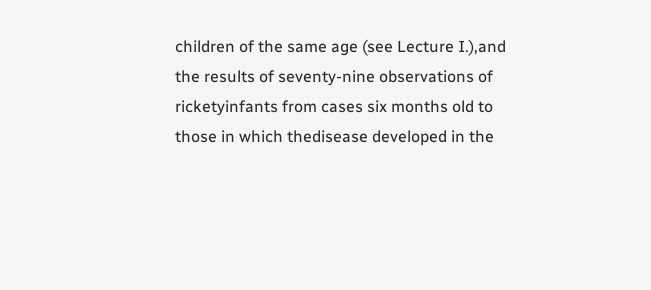children of the same age (see Lecture I.),and the results of seventy-nine observations of ricketyinfants from cases six months old to those in which thedisease developed in the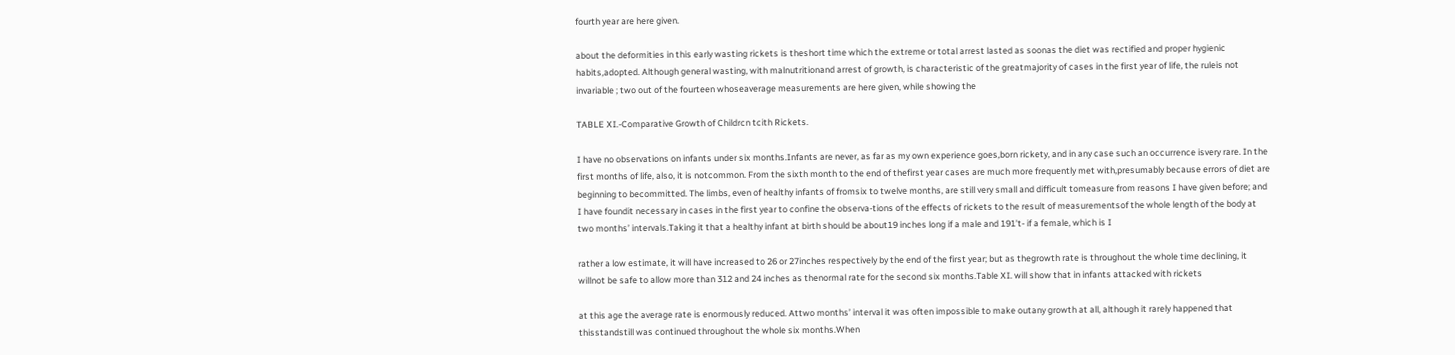fourth year are here given.

about the deformities in this early wasting rickets is theshort time which the extreme or total arrest lasted as soonas the diet was rectified and proper hygienic habits,adopted. Although general wasting, with malnutritionand arrest of growth, is characteristic of the greatmajority of cases in the first year of life, the ruleis not invariable ; two out of the fourteen whoseaverage measurements are here given, while showing the

TABLE XI.-Comparative Growth of Childrcn tcith Rickets.

I have no observations on infants under six months.Infants are never, as far as my own experience goes,born rickety, and in any case such an occurrence isvery rare. In the first months of life, also, it is notcommon. From the sixth month to the end of thefirst year cases are much more frequently met with,presumably because errors of diet are beginning to becommitted. The limbs, even of healthy infants of fromsix to twelve months, are still very small and difficult tomeasure from reasons I have given before; and I have foundit necessary in cases in the first year to confine the observa-tions of the effects of rickets to the result of measurementsof the whole length of the body at two months’ intervals.Taking it that a healthy infant at birth should be about19 inches long if a male and 191’t- if a female, which is I

rather a low estimate, it will have increased to 26 or 27inches respectively by the end of the first year; but as thegrowth rate is throughout the whole time declining, it willnot be safe to allow more than 312 and 24 inches as thenormal rate for the second six months.Table XI. will show that in infants attacked with rickets

at this age the average rate is enormously reduced. Attwo months’ interval it was often impossible to make outany growth at all, although it rarely happened that thisstandstill was continued throughout the whole six months.When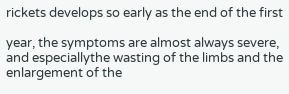rickets develops so early as the end of the first

year, the symptoms are almost always severe, and especiallythe wasting of the limbs and the enlargement of the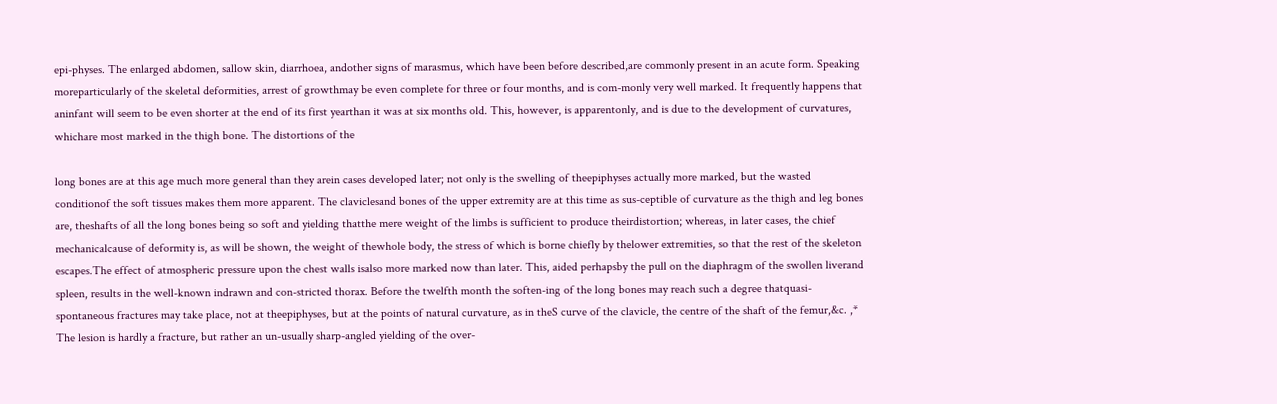epi-physes. The enlarged abdomen, sallow skin, diarrhoea, andother signs of marasmus, which have been before described,are commonly present in an acute form. Speaking moreparticularly of the skeletal deformities, arrest of growthmay be even complete for three or four months, and is com-monly very well marked. It frequently happens that aninfant will seem to be even shorter at the end of its first yearthan it was at six months old. This, however, is apparentonly, and is due to the development of curvatures, whichare most marked in the thigh bone. The distortions of the

long bones are at this age much more general than they arein cases developed later; not only is the swelling of theepiphyses actually more marked, but the wasted conditionof the soft tissues makes them more apparent. The claviclesand bones of the upper extremity are at this time as sus-ceptible of curvature as the thigh and leg bones are, theshafts of all the long bones being so soft and yielding thatthe mere weight of the limbs is sufficient to produce theirdistortion; whereas, in later cases, the chief mechanicalcause of deformity is, as will be shown, the weight of thewhole body, the stress of which is borne chiefly by thelower extremities, so that the rest of the skeleton escapes.The effect of atmospheric pressure upon the chest walls isalso more marked now than later. This, aided perhapsby the pull on the diaphragm of the swollen liverand spleen, results in the well-known indrawn and con-stricted thorax. Before the twelfth month the soften-ing of the long bones may reach such a degree thatquasi-spontaneous fractures may take place, not at theepiphyses, but at the points of natural curvature, as in theS curve of the clavicle, the centre of the shaft of the femur,&c. ,* The lesion is hardly a fracture, but rather an un-usually sharp-angled yielding of the over-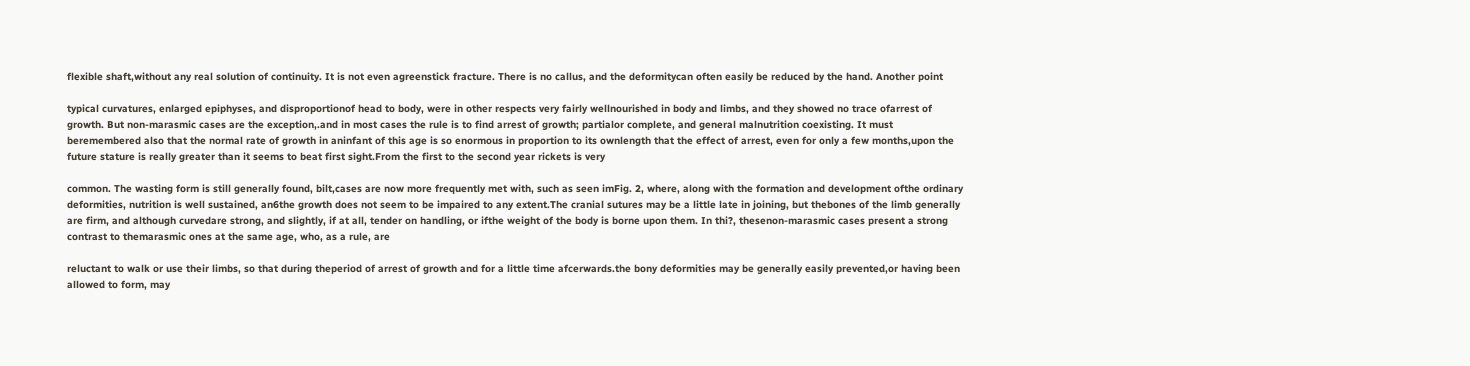flexible shaft,without any real solution of continuity. It is not even agreenstick fracture. There is no callus, and the deformitycan often easily be reduced by the hand. Another point

typical curvatures, enlarged epiphyses, and disproportionof head to body, were in other respects very fairly wellnourished in body and limbs, and they showed no trace ofarrest of growth. But non-marasmic cases are the exception,.and in most cases the rule is to find arrest of growth; partialor complete, and general malnutrition coexisting. It must beremembered also that the normal rate of growth in aninfant of this age is so enormous in proportion to its ownlength that the effect of arrest, even for only a few months,upon the future stature is really greater than it seems to beat first sight.From the first to the second year rickets is very

common. The wasting form is still generally found, bilt,cases are now more frequently met with, such as seen imFig. 2, where, along with the formation and development ofthe ordinary deformities, nutrition is well sustained, an6the growth does not seem to be impaired to any extent.The cranial sutures may be a little late in joining, but thebones of the limb generally are firm, and although curvedare strong, and slightly, if at all, tender on handling, or ifthe weight of the body is borne upon them. In thi?, thesenon-marasmic cases present a strong contrast to themarasmic ones at the same age, who, as a rule, are

reluctant to walk or use their limbs, so that during theperiod of arrest of growth and for a little time afcerwards.the bony deformities may be generally easily prevented,or having been allowed to form, may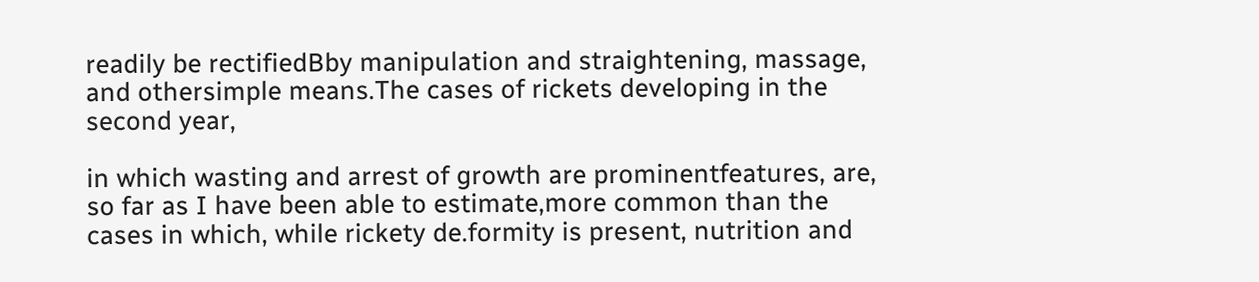readily be rectifiedBby manipulation and straightening, massage, and othersimple means.The cases of rickets developing in the second year,

in which wasting and arrest of growth are prominentfeatures, are, so far as I have been able to estimate,more common than the cases in which, while rickety de.formity is present, nutrition and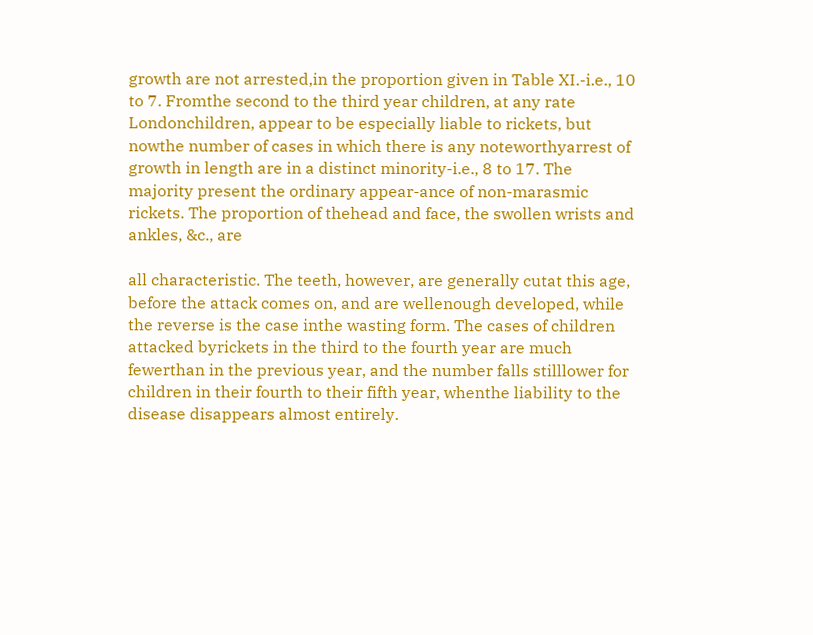growth are not arrested,in the proportion given in Table XI.-i.e., 10 to 7. Fromthe second to the third year children, at any rate Londonchildren, appear to be especially liable to rickets, but nowthe number of cases in which there is any noteworthyarrest of growth in length are in a distinct minority-i.e., 8 to 17. The majority present the ordinary appear-ance of non-marasmic rickets. The proportion of thehead and face, the swollen wrists and ankles, &c., are

all characteristic. The teeth, however, are generally cutat this age, before the attack comes on, and are wellenough developed, while the reverse is the case inthe wasting form. The cases of children attacked byrickets in the third to the fourth year are much fewerthan in the previous year, and the number falls stilllower for children in their fourth to their fifth year, whenthe liability to the disease disappears almost entirely.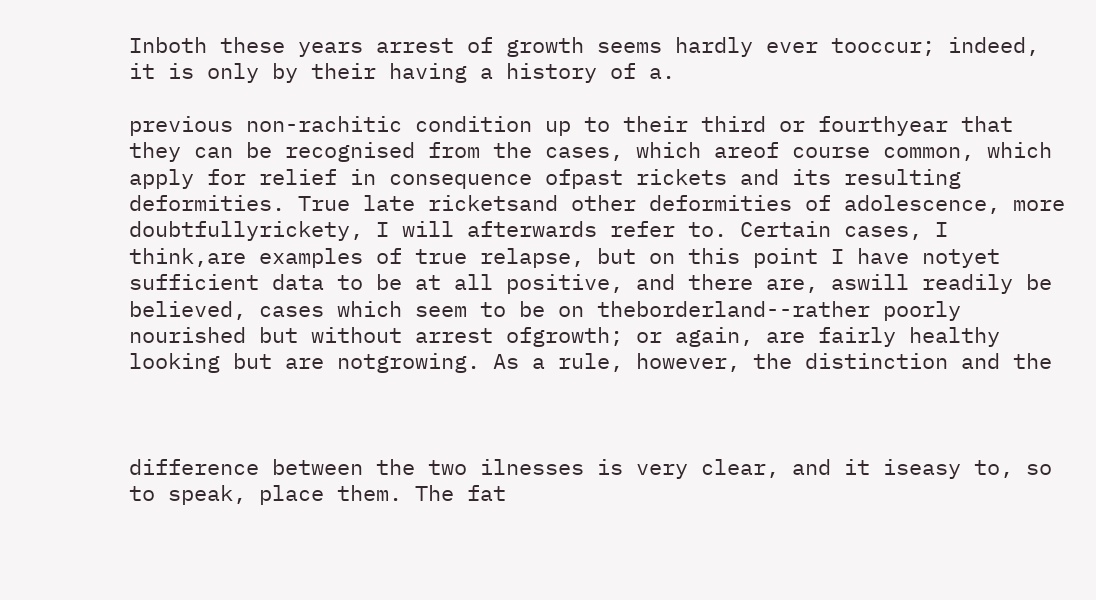Inboth these years arrest of growth seems hardly ever tooccur; indeed, it is only by their having a history of a.

previous non-rachitic condition up to their third or fourthyear that they can be recognised from the cases, which areof course common, which apply for relief in consequence ofpast rickets and its resulting deformities. True late ricketsand other deformities of adolescence, more doubtfullyrickety, I will afterwards refer to. Certain cases, I think,are examples of true relapse, but on this point I have notyet sufficient data to be at all positive, and there are, aswill readily be believed, cases which seem to be on theborderland--rather poorly nourished but without arrest ofgrowth; or again, are fairly healthy looking but are notgrowing. As a rule, however, the distinction and the



difference between the two ilnesses is very clear, and it iseasy to, so to speak, place them. The fat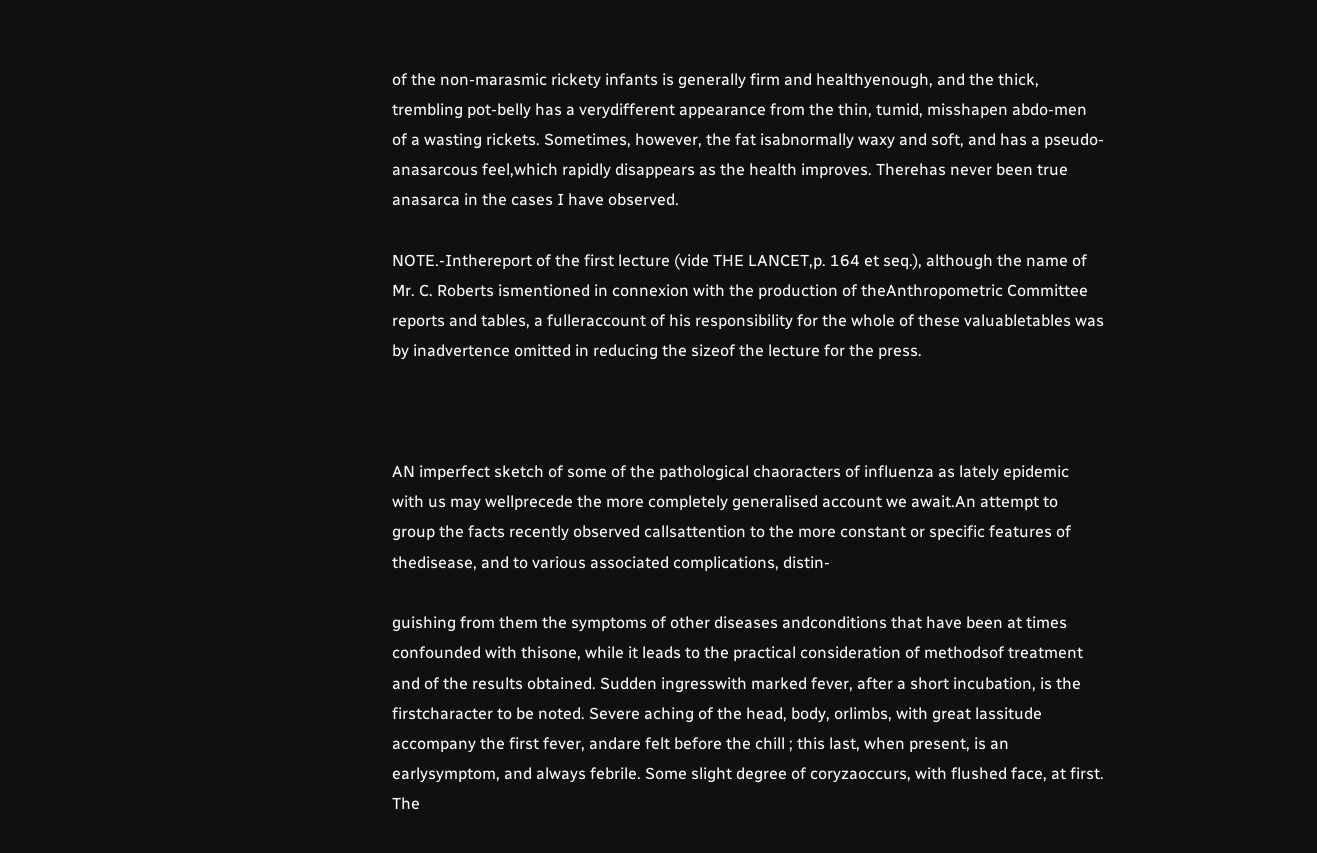of the non-marasmic rickety infants is generally firm and healthyenough, and the thick, trembling pot-belly has a verydifferent appearance from the thin, tumid, misshapen abdo-men of a wasting rickets. Sometimes, however, the fat isabnormally waxy and soft, and has a pseudo-anasarcous feel,which rapidly disappears as the health improves. Therehas never been true anasarca in the cases I have observed.

NOTE.-Inthereport of the first lecture (vide THE LANCET,p. 164 et seq.), although the name of Mr. C. Roberts ismentioned in connexion with the production of theAnthropometric Committee reports and tables, a fulleraccount of his responsibility for the whole of these valuabletables was by inadvertence omitted in reducing the sizeof the lecture for the press.



AN imperfect sketch of some of the pathological chaoracters of influenza as lately epidemic with us may wellprecede the more completely generalised account we await.An attempt to group the facts recently observed callsattention to the more constant or specific features of thedisease, and to various associated complications, distin-

guishing from them the symptoms of other diseases andconditions that have been at times confounded with thisone, while it leads to the practical consideration of methodsof treatment and of the results obtained. Sudden ingresswith marked fever, after a short incubation, is the firstcharacter to be noted. Severe aching of the head, body, orlimbs, with great lassitude accompany the first fever, andare felt before the chill ; this last, when present, is an earlysymptom, and always febrile. Some slight degree of coryzaoccurs, with flushed face, at first. The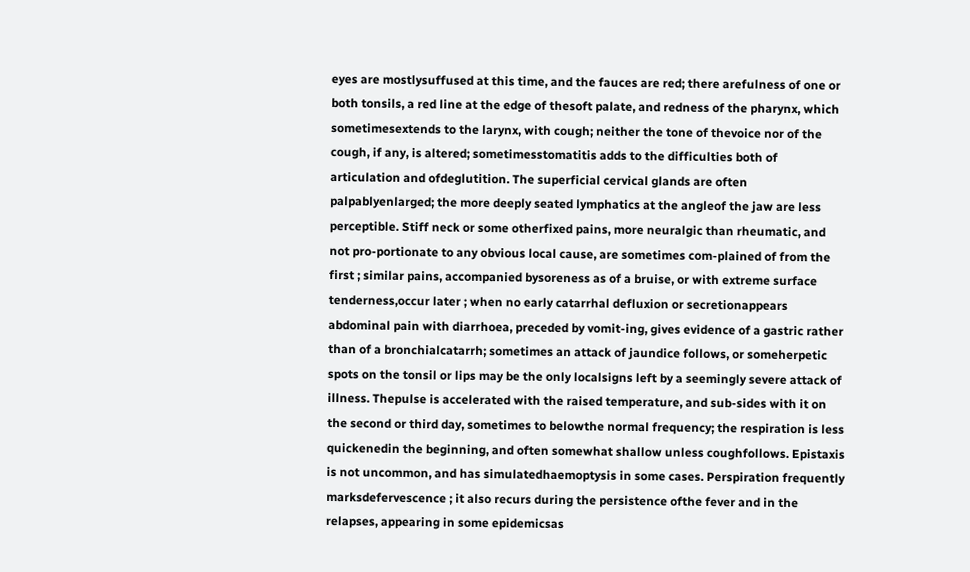eyes are mostlysuffused at this time, and the fauces are red; there arefulness of one or both tonsils, a red line at the edge of thesoft palate, and redness of the pharynx, which sometimesextends to the larynx, with cough; neither the tone of thevoice nor of the cough, if any, is altered; sometimesstomatitis adds to the difficulties both of articulation and ofdeglutition. The superficial cervical glands are often palpablyenlarged; the more deeply seated lymphatics at the angleof the jaw are less perceptible. Stiff neck or some otherfixed pains, more neuralgic than rheumatic, and not pro-portionate to any obvious local cause, are sometimes com-plained of from the first ; similar pains, accompanied bysoreness as of a bruise, or with extreme surface tenderness,occur later ; when no early catarrhal defluxion or secretionappears abdominal pain with diarrhoea, preceded by vomit-ing, gives evidence of a gastric rather than of a bronchialcatarrh; sometimes an attack of jaundice follows, or someherpetic spots on the tonsil or lips may be the only localsigns left by a seemingly severe attack of illness. Thepulse is accelerated with the raised temperature, and sub-sides with it on the second or third day, sometimes to belowthe normal frequency; the respiration is less quickenedin the beginning, and often somewhat shallow unless coughfollows. Epistaxis is not uncommon, and has simulatedhaemoptysis in some cases. Perspiration frequently marksdefervescence ; it also recurs during the persistence ofthe fever and in the relapses, appearing in some epidemicsas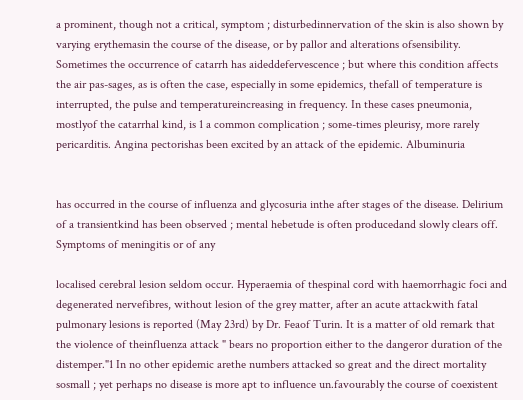a prominent, though not a critical, symptom ; disturbedinnervation of the skin is also shown by varying erythemasin the course of the disease, or by pallor and alterations ofsensibility. Sometimes the occurrence of catarrh has aideddefervescence ; but where this condition affects the air pas-sages, as is often the case, especially in some epidemics, thefall of temperature is interrupted, the pulse and temperatureincreasing in frequency. In these cases pneumonia, mostlyof the catarrhal kind, is 1 a common complication ; some-times pleurisy, more rarely pericarditis. Angina pectorishas been excited by an attack of the epidemic. Albuminuria


has occurred in the course of influenza and glycosuria inthe after stages of the disease. Delirium of a transientkind has been observed ; mental hebetude is often producedand slowly clears off. Symptoms of meningitis or of any

localised cerebral lesion seldom occur. Hyperaemia of thespinal cord with haemorrhagic foci and degenerated nervefibres, without lesion of the grey matter, after an acute attackwith fatal pulmonary lesions is reported (May 23rd) by Dr. Feaof Turin. It is a matter of old remark that the violence of theinfluenza attack " bears no proportion either to the dangeror duration of the distemper."1 In no other epidemic arethe numbers attacked so great and the direct mortality sosmall ; yet perhaps no disease is more apt to influence un.favourably the course of coexistent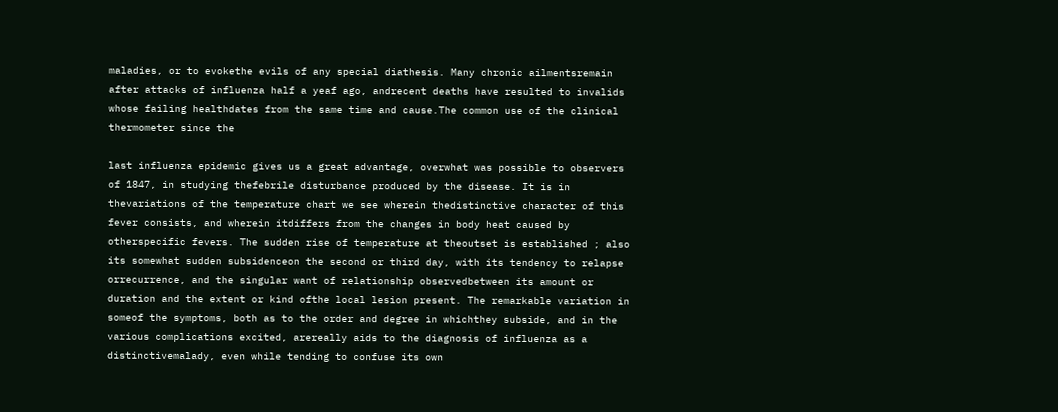maladies, or to evokethe evils of any special diathesis. Many chronic ailmentsremain after attacks of influenza half a yeaf ago, andrecent deaths have resulted to invalids whose failing healthdates from the same time and cause.The common use of the clinical thermometer since the

last influenza epidemic gives us a great advantage, overwhat was possible to observers of 1847, in studying thefebrile disturbance produced by the disease. It is in thevariations of the temperature chart we see wherein thedistinctive character of this fever consists, and wherein itdiffers from the changes in body heat caused by otherspecific fevers. The sudden rise of temperature at theoutset is established ; also its somewhat sudden subsidenceon the second or third day, with its tendency to relapse orrecurrence, and the singular want of relationship observedbetween its amount or duration and the extent or kind ofthe local lesion present. The remarkable variation in someof the symptoms, both as to the order and degree in whichthey subside, and in the various complications excited, arereally aids to the diagnosis of influenza as a distinctivemalady, even while tending to confuse its own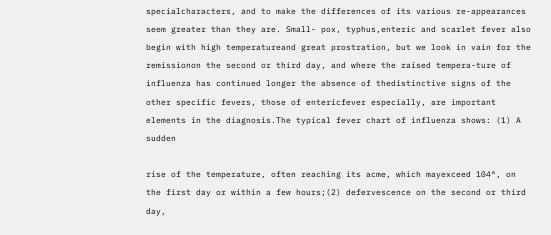specialcharacters, and to make the differences of its various re-appearances seem greater than they are. Small- pox, typhus,enteric and scarlet fever also begin with high temperatureand great prostration, but we look in vain for the remissionon the second or third day, and where the raised tempera-ture of influenza has continued longer the absence of thedistinctive signs of the other specific fevers, those of entericfever especially, are important elements in the diagnosis.The typical fever chart of influenza shows: (1) A sudden

rise of the temperature, often reaching its acme, which mayexceed 104°, on the first day or within a few hours;(2) defervescence on the second or third day,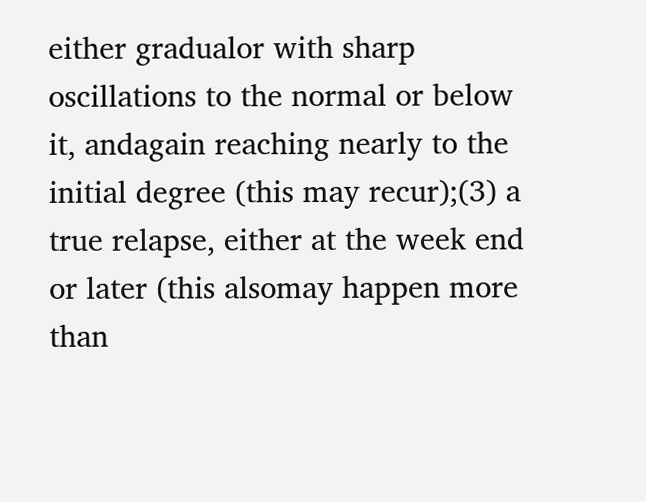either gradualor with sharp oscillations to the normal or below it, andagain reaching nearly to the initial degree (this may recur);(3) a true relapse, either at the week end or later (this alsomay happen more than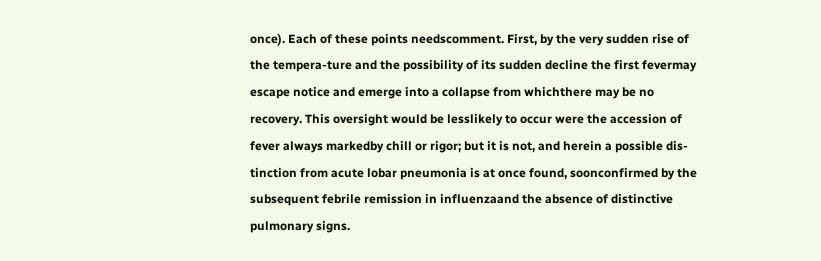once). Each of these points needscomment. First, by the very sudden rise of the tempera-ture and the possibility of its sudden decline the first fevermay escape notice and emerge into a collapse from whichthere may be no recovery. This oversight would be lesslikely to occur were the accession of fever always markedby chill or rigor; but it is not, and herein a possible dis-tinction from acute lobar pneumonia is at once found, soonconfirmed by the subsequent febrile remission in influenzaand the absence of distinctive pulmonary signs.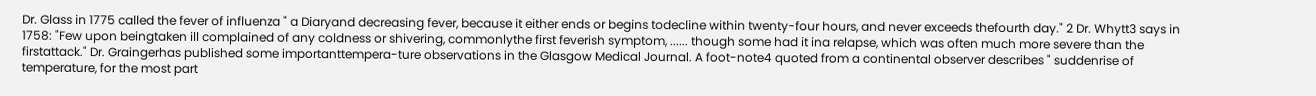Dr. Glass in 1775 called the fever of influenza " a Diaryand decreasing fever, because it either ends or begins todecline within twenty-four hours, and never exceeds thefourth day." 2 Dr. Whytt3 says in 1758: "Few upon beingtaken ill complained of any coldness or shivering, commonlythe first feverish symptom, ...... though some had it ina relapse, which was often much more severe than the firstattack." Dr. Graingerhas published some importanttempera-ture observations in the Glasgow Medical Journal. A foot-note4 quoted from a continental observer describes " suddenrise of temperature, for the most part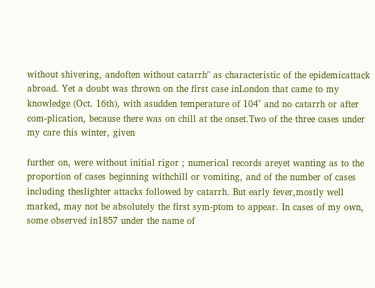without shivering, andoften without catarrh" as characteristic of the epidemicattack abroad. Yet a doubt was thrown on the first case inLondon that came to my knowledge (Oct. 16th), with asudden temperature of 104° and no catarrh or after com-plication, because there was on chill at the onset.Two of the three cases under my care this winter, given

further on, were without initial rigor ; numerical records areyet wanting as to the proportion of cases beginning withchill or vomiting, and of the number of cases including theslighter attacks followed by catarrh. But early fever,mostly well marked, may not be absolutely the first sym-ptom to appear. In cases of my own, some observed in1857 under the name of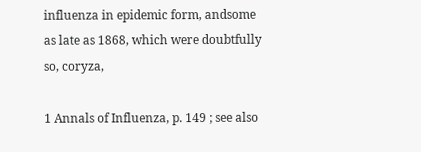influenza in epidemic form, andsome as late as 1868, which were doubtfully so, coryza,

1 Annals of Influenza, p. 149 ; see also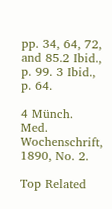pp. 34, 64, 72, and 85.2 Ibid., p. 99. 3 Ibid., p. 64.

4 Münch. Med. Wochenschrift, 1890, No. 2.

Top Related